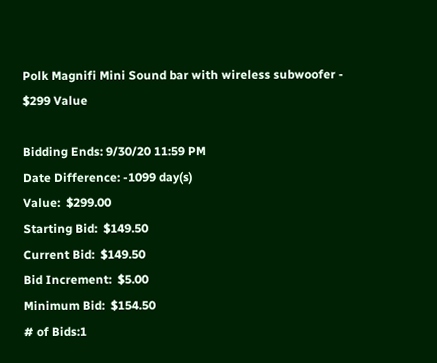Polk Magnifi Mini Sound bar with wireless subwoofer - $299 Value

Bidding Ends: 9/30/20 11:59 PM
Date Difference: -1099 day(s)
Value:  $299.00
Starting Bid:  $149.50
Current Bid:  $149.50
Bid Increment:  $5.00
Minimum Bid:  $154.50
# of Bids:1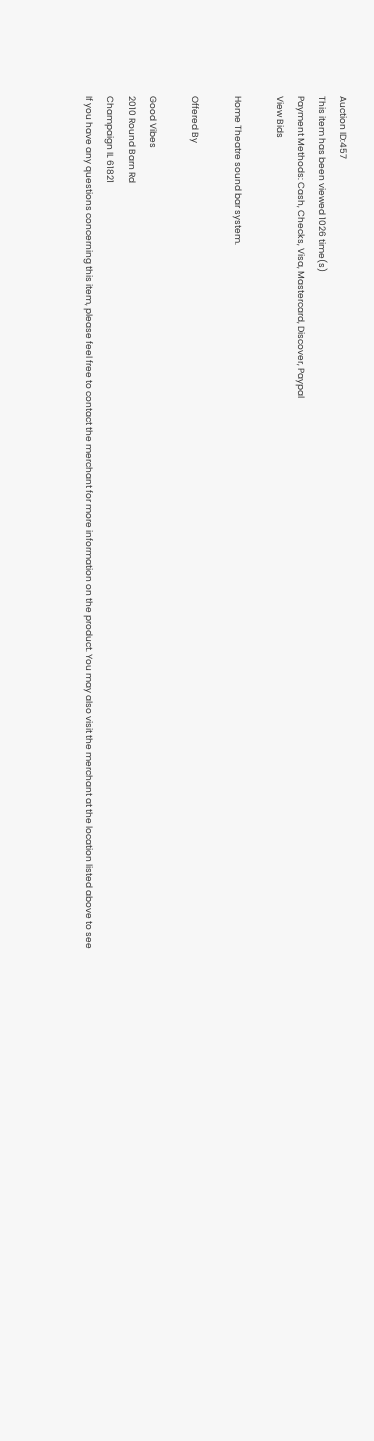Auction ID:457
This item has been viewed 1026 time(s)
Payment Methods: Cash, Checks, Visa, Mastercard, Discover, Paypal
View Bids

Home Theatre sound bar system.

Offered By

Good Vibes
2010 Round Barn Rd
Champaign IL 61821
If you have any questions concerning this item, please feel free to contact the merchant for more information on the product. You may also visit the merchant at the location listed above to see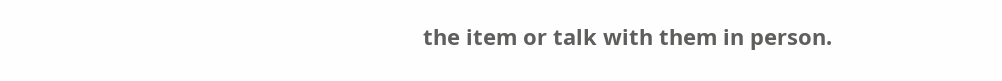the item or talk with them in person.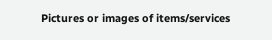Pictures or images of items/services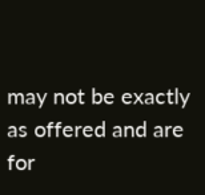may not be exactly as offered and are for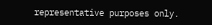representative purposes only.